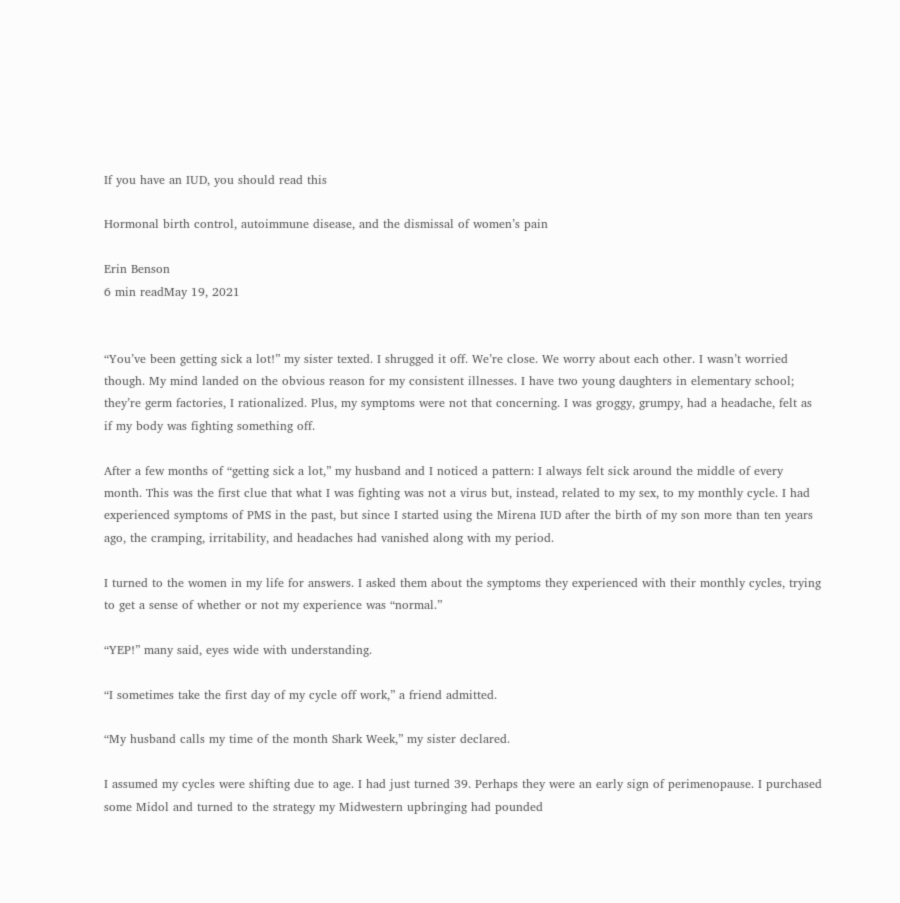If you have an IUD, you should read this

Hormonal birth control, autoimmune disease, and the dismissal of women’s pain

Erin Benson
6 min readMay 19, 2021


“You’ve been getting sick a lot!” my sister texted. I shrugged it off. We’re close. We worry about each other. I wasn’t worried though. My mind landed on the obvious reason for my consistent illnesses. I have two young daughters in elementary school; they’re germ factories, I rationalized. Plus, my symptoms were not that concerning. I was groggy, grumpy, had a headache, felt as if my body was fighting something off.

After a few months of “getting sick a lot,” my husband and I noticed a pattern: I always felt sick around the middle of every month. This was the first clue that what I was fighting was not a virus but, instead, related to my sex, to my monthly cycle. I had experienced symptoms of PMS in the past, but since I started using the Mirena IUD after the birth of my son more than ten years ago, the cramping, irritability, and headaches had vanished along with my period.

I turned to the women in my life for answers. I asked them about the symptoms they experienced with their monthly cycles, trying to get a sense of whether or not my experience was “normal.”

“YEP!” many said, eyes wide with understanding.

“I sometimes take the first day of my cycle off work,” a friend admitted.

“My husband calls my time of the month Shark Week,” my sister declared.

I assumed my cycles were shifting due to age. I had just turned 39. Perhaps they were an early sign of perimenopause. I purchased some Midol and turned to the strategy my Midwestern upbringing had pounded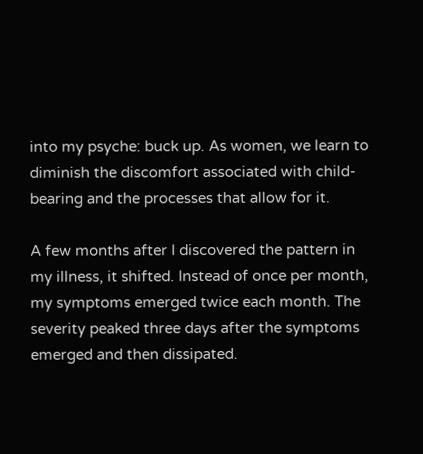into my psyche: buck up. As women, we learn to diminish the discomfort associated with child-bearing and the processes that allow for it.

A few months after I discovered the pattern in my illness, it shifted. Instead of once per month, my symptoms emerged twice each month. The severity peaked three days after the symptoms emerged and then dissipated.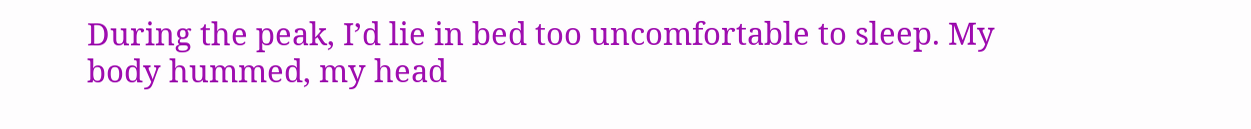During the peak, I’d lie in bed too uncomfortable to sleep. My body hummed, my head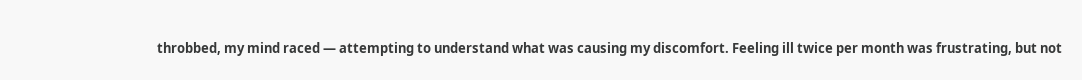throbbed, my mind raced — attempting to understand what was causing my discomfort. Feeling ill twice per month was frustrating, but not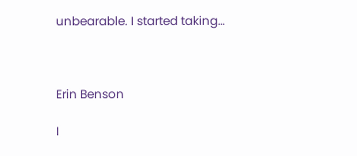unbearable. I started taking…



Erin Benson

I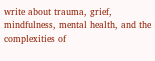write about trauma, grief, mindfulness, mental health, and the complexities of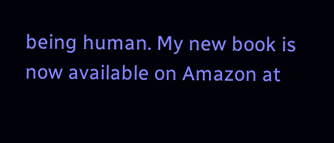being human. My new book is now available on Amazon at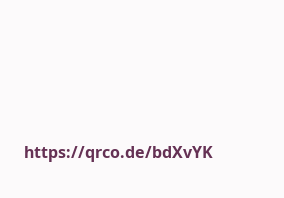https://qrco.de/bdXvYK